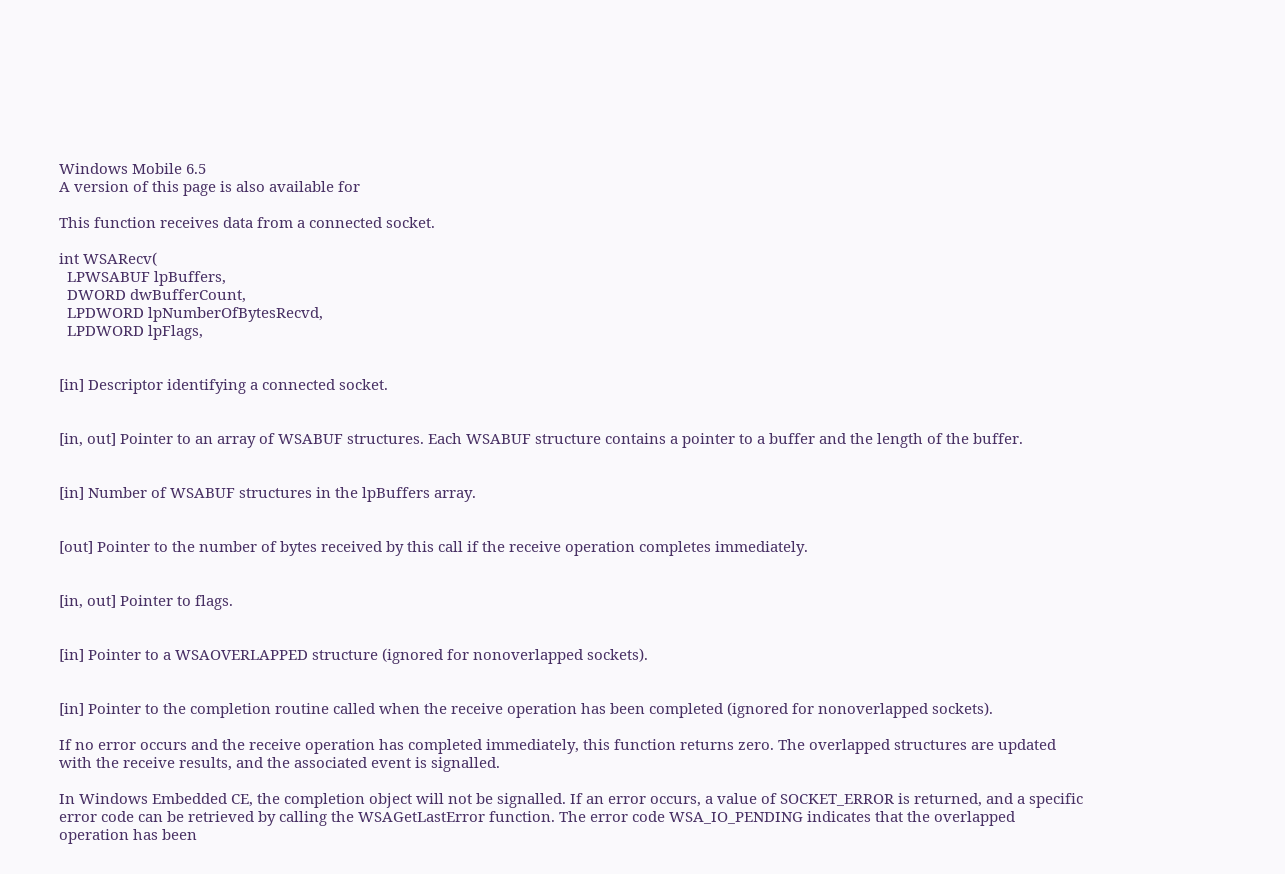Windows Mobile 6.5
A version of this page is also available for

This function receives data from a connected socket.

int WSARecv(
  LPWSABUF lpBuffers,
  DWORD dwBufferCount,
  LPDWORD lpNumberOfBytesRecvd,
  LPDWORD lpFlags,


[in] Descriptor identifying a connected socket.


[in, out] Pointer to an array of WSABUF structures. Each WSABUF structure contains a pointer to a buffer and the length of the buffer.


[in] Number of WSABUF structures in the lpBuffers array.


[out] Pointer to the number of bytes received by this call if the receive operation completes immediately.


[in, out] Pointer to flags.


[in] Pointer to a WSAOVERLAPPED structure (ignored for nonoverlapped sockets).


[in] Pointer to the completion routine called when the receive operation has been completed (ignored for nonoverlapped sockets).

If no error occurs and the receive operation has completed immediately, this function returns zero. The overlapped structures are updated with the receive results, and the associated event is signalled.

In Windows Embedded CE, the completion object will not be signalled. If an error occurs, a value of SOCKET_ERROR is returned, and a specific error code can be retrieved by calling the WSAGetLastError function. The error code WSA_IO_PENDING indicates that the overlapped operation has been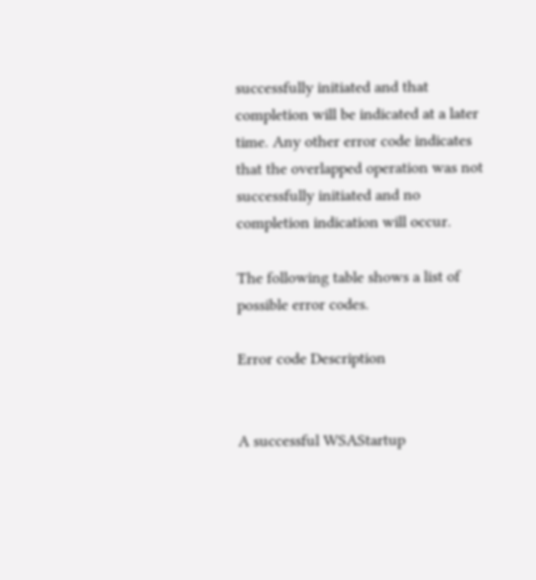successfully initiated and that completion will be indicated at a later time. Any other error code indicates that the overlapped operation was not successfully initiated and no completion indication will occur.

The following table shows a list of possible error codes.

Error code Description


A successful WSAStartup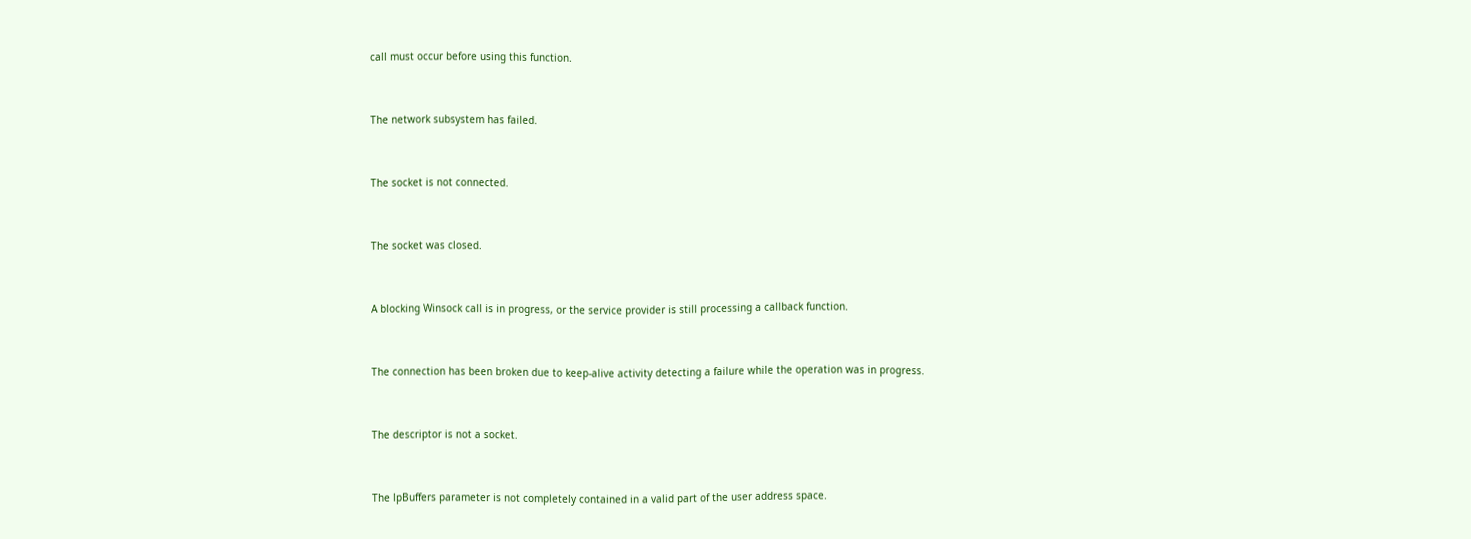call must occur before using this function.


The network subsystem has failed.


The socket is not connected.


The socket was closed.


A blocking Winsock call is in progress, or the service provider is still processing a callback function.


The connection has been broken due to keep-alive activity detecting a failure while the operation was in progress.


The descriptor is not a socket.


The lpBuffers parameter is not completely contained in a valid part of the user address space.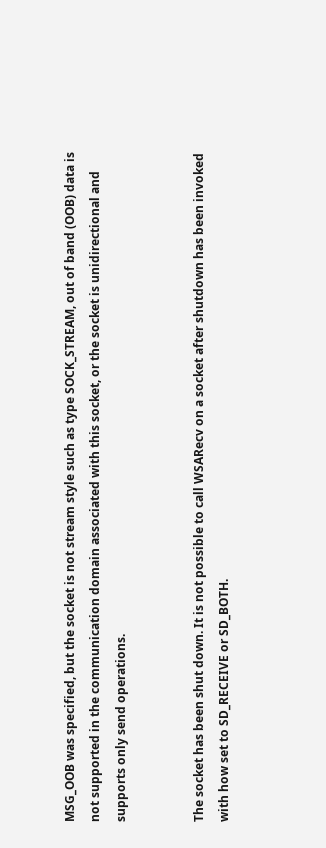MSG_OOB was specified, but the socket is not stream style such as type SOCK_STREAM, out of band (OOB) data is not supported in the communication domain associated with this socket, or the socket is unidirectional and supports only send operations.


The socket has been shut down. It is not possible to call WSARecv on a socket after shutdown has been invoked with how set to SD_RECEIVE or SD_BOTH.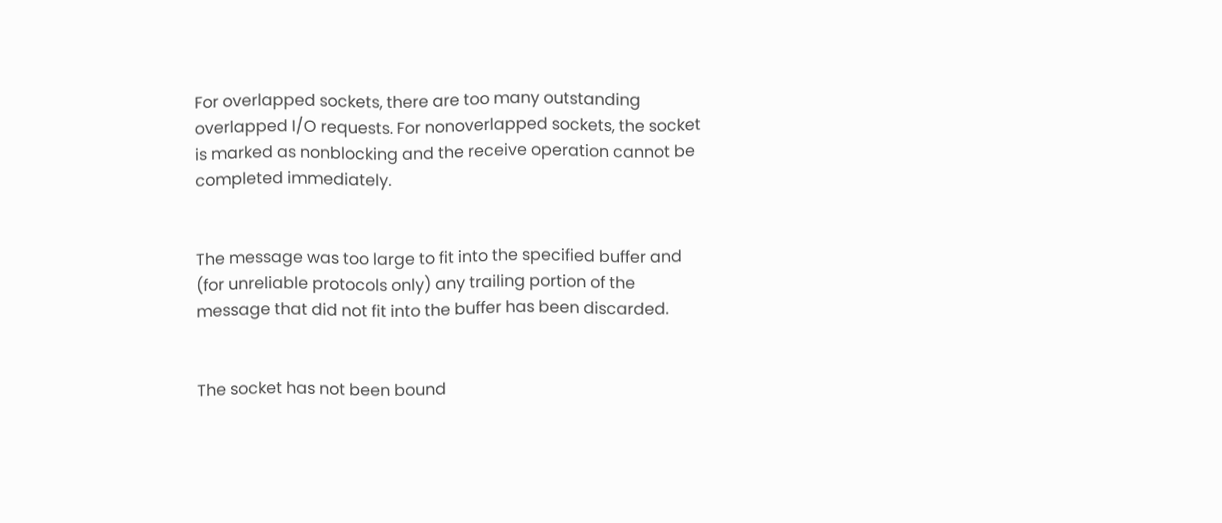For overlapped sockets, there are too many outstanding overlapped I/O requests. For nonoverlapped sockets, the socket is marked as nonblocking and the receive operation cannot be completed immediately.


The message was too large to fit into the specified buffer and (for unreliable protocols only) any trailing portion of the message that did not fit into the buffer has been discarded.


The socket has not been bound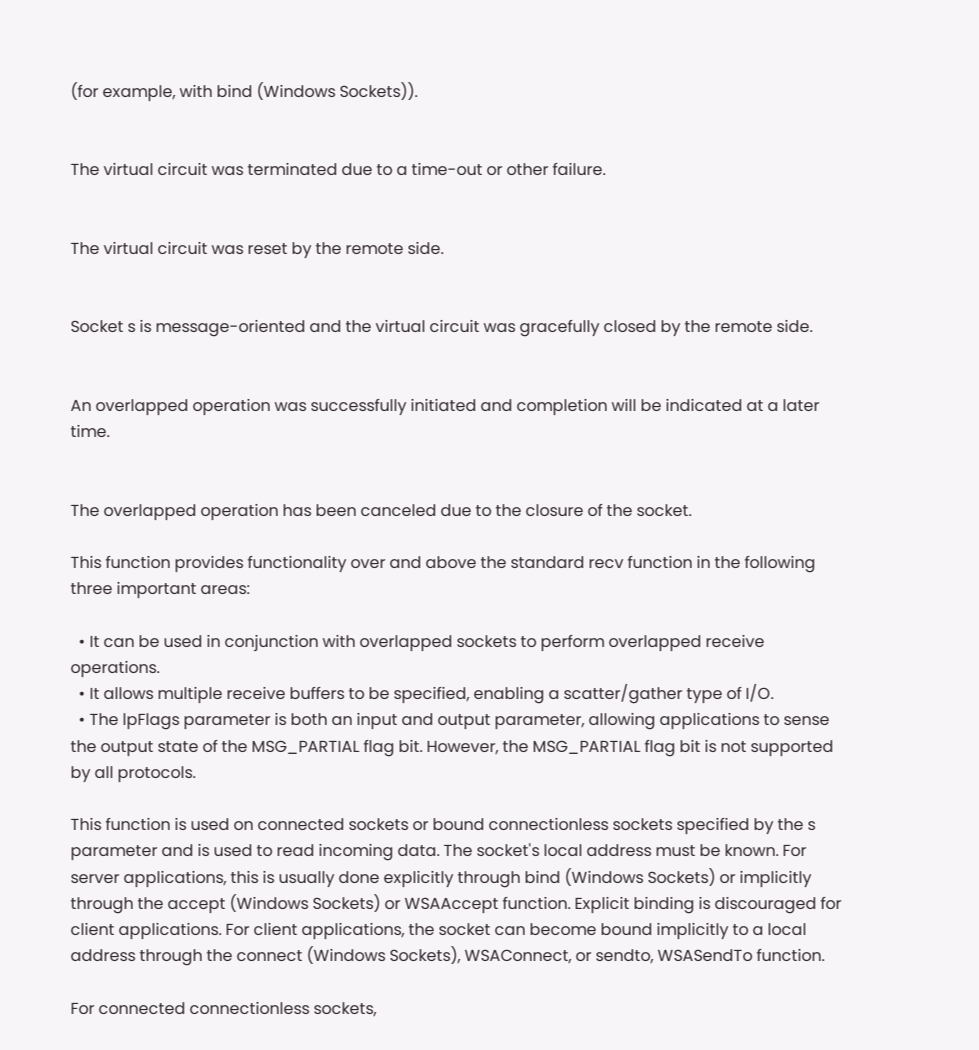(for example, with bind (Windows Sockets)).


The virtual circuit was terminated due to a time-out or other failure.


The virtual circuit was reset by the remote side.


Socket s is message-oriented and the virtual circuit was gracefully closed by the remote side.


An overlapped operation was successfully initiated and completion will be indicated at a later time.


The overlapped operation has been canceled due to the closure of the socket.

This function provides functionality over and above the standard recv function in the following three important areas:

  • It can be used in conjunction with overlapped sockets to perform overlapped receive operations.
  • It allows multiple receive buffers to be specified, enabling a scatter/gather type of I/O.
  • The lpFlags parameter is both an input and output parameter, allowing applications to sense the output state of the MSG_PARTIAL flag bit. However, the MSG_PARTIAL flag bit is not supported by all protocols.

This function is used on connected sockets or bound connectionless sockets specified by the s parameter and is used to read incoming data. The socket's local address must be known. For server applications, this is usually done explicitly through bind (Windows Sockets) or implicitly through the accept (Windows Sockets) or WSAAccept function. Explicit binding is discouraged for client applications. For client applications, the socket can become bound implicitly to a local address through the connect (Windows Sockets), WSAConnect, or sendto, WSASendTo function.

For connected connectionless sockets,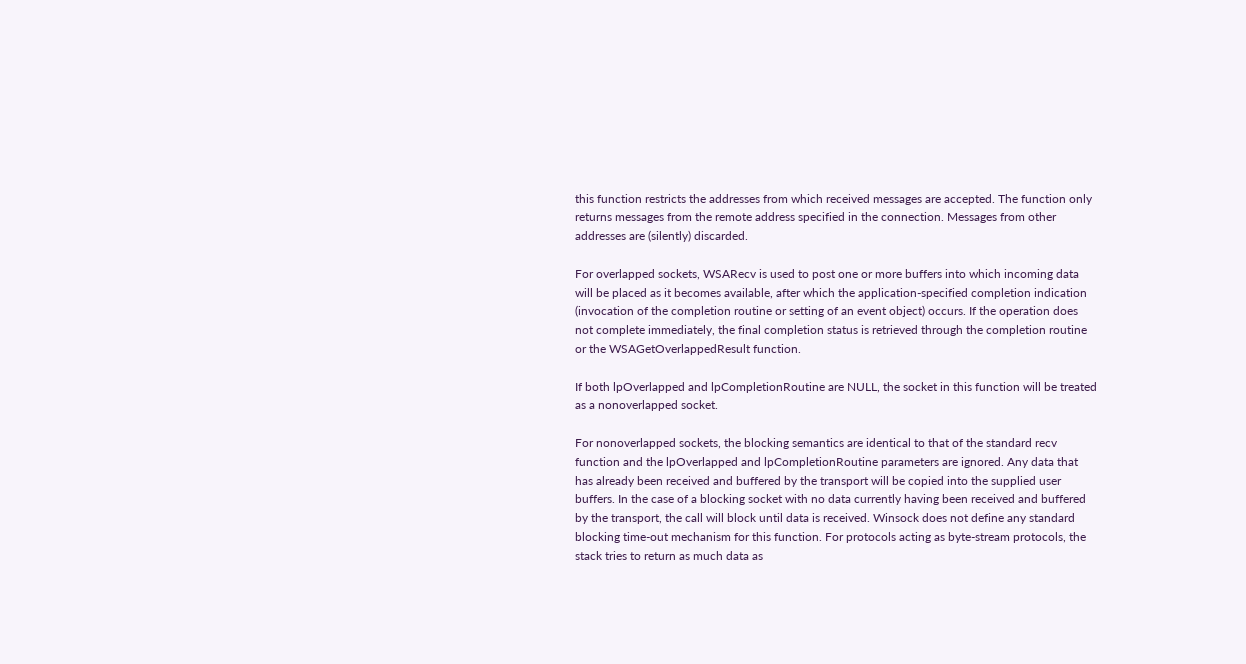this function restricts the addresses from which received messages are accepted. The function only returns messages from the remote address specified in the connection. Messages from other addresses are (silently) discarded.

For overlapped sockets, WSARecv is used to post one or more buffers into which incoming data will be placed as it becomes available, after which the application-specified completion indication (invocation of the completion routine or setting of an event object) occurs. If the operation does not complete immediately, the final completion status is retrieved through the completion routine or the WSAGetOverlappedResult function.

If both lpOverlapped and lpCompletionRoutine are NULL, the socket in this function will be treated as a nonoverlapped socket.

For nonoverlapped sockets, the blocking semantics are identical to that of the standard recv function and the lpOverlapped and lpCompletionRoutine parameters are ignored. Any data that has already been received and buffered by the transport will be copied into the supplied user buffers. In the case of a blocking socket with no data currently having been received and buffered by the transport, the call will block until data is received. Winsock does not define any standard blocking time-out mechanism for this function. For protocols acting as byte-stream protocols, the stack tries to return as much data as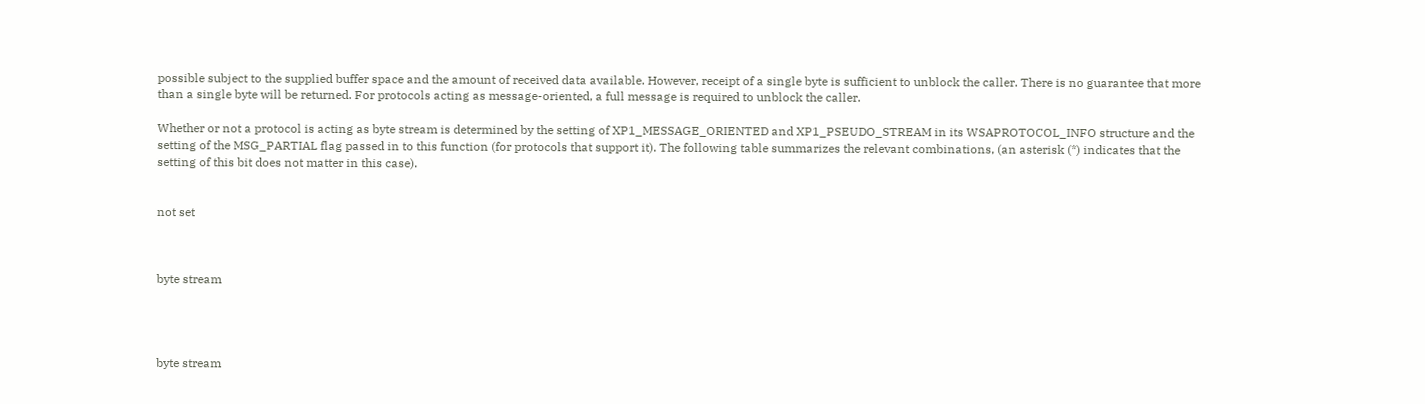possible subject to the supplied buffer space and the amount of received data available. However, receipt of a single byte is sufficient to unblock the caller. There is no guarantee that more than a single byte will be returned. For protocols acting as message-oriented, a full message is required to unblock the caller.

Whether or not a protocol is acting as byte stream is determined by the setting of XP1_MESSAGE_ORIENTED and XP1_PSEUDO_STREAM in its WSAPROTOCOL_INFO structure and the setting of the MSG_PARTIAL flag passed in to this function (for protocols that support it). The following table summarizes the relevant combinations, (an asterisk (*) indicates that the setting of this bit does not matter in this case).


not set



byte stream




byte stream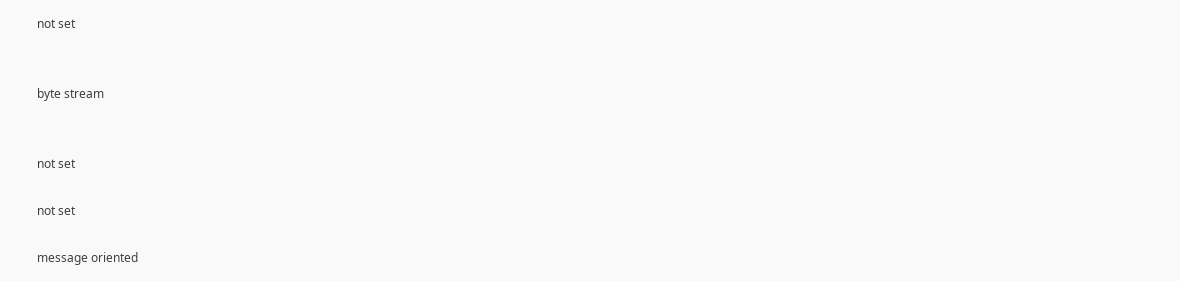not set


byte stream


not set

not set

message oriented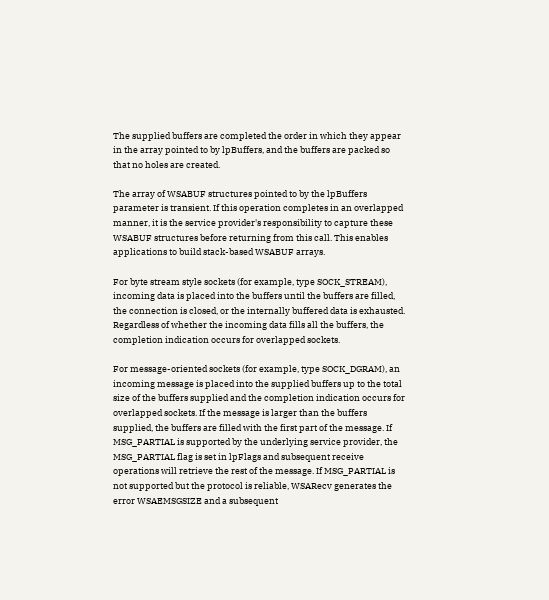The supplied buffers are completed the order in which they appear in the array pointed to by lpBuffers, and the buffers are packed so that no holes are created.

The array of WSABUF structures pointed to by the lpBuffers parameter is transient. If this operation completes in an overlapped manner, it is the service provider's responsibility to capture these WSABUF structures before returning from this call. This enables applications to build stack-based WSABUF arrays.

For byte stream style sockets (for example, type SOCK_STREAM), incoming data is placed into the buffers until the buffers are filled, the connection is closed, or the internally buffered data is exhausted. Regardless of whether the incoming data fills all the buffers, the completion indication occurs for overlapped sockets.

For message-oriented sockets (for example, type SOCK_DGRAM), an incoming message is placed into the supplied buffers up to the total size of the buffers supplied and the completion indication occurs for overlapped sockets. If the message is larger than the buffers supplied, the buffers are filled with the first part of the message. If MSG_PARTIAL is supported by the underlying service provider, the MSG_PARTIAL flag is set in lpFlags and subsequent receive operations will retrieve the rest of the message. If MSG_PARTIAL is not supported but the protocol is reliable, WSARecv generates the error WSAEMSGSIZE and a subsequent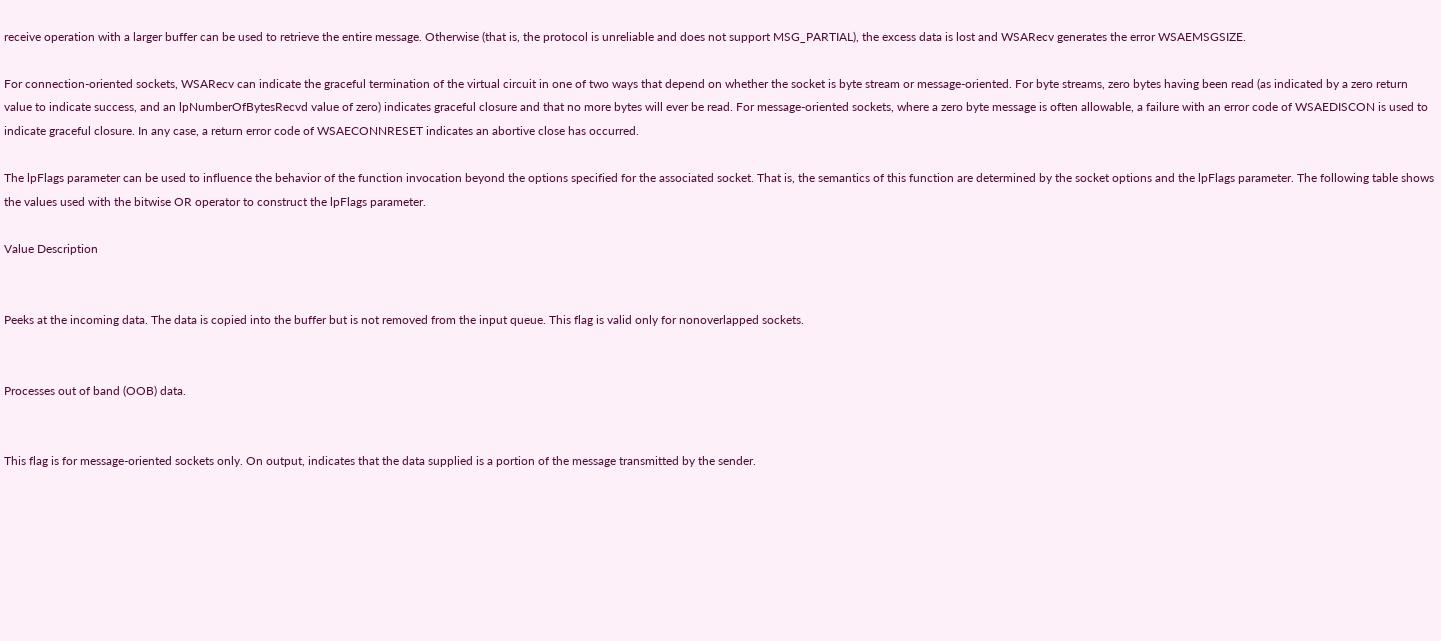receive operation with a larger buffer can be used to retrieve the entire message. Otherwise (that is, the protocol is unreliable and does not support MSG_PARTIAL), the excess data is lost and WSARecv generates the error WSAEMSGSIZE.

For connection-oriented sockets, WSARecv can indicate the graceful termination of the virtual circuit in one of two ways that depend on whether the socket is byte stream or message-oriented. For byte streams, zero bytes having been read (as indicated by a zero return value to indicate success, and an lpNumberOfBytesRecvd value of zero) indicates graceful closure and that no more bytes will ever be read. For message-oriented sockets, where a zero byte message is often allowable, a failure with an error code of WSAEDISCON is used to indicate graceful closure. In any case, a return error code of WSAECONNRESET indicates an abortive close has occurred.

The lpFlags parameter can be used to influence the behavior of the function invocation beyond the options specified for the associated socket. That is, the semantics of this function are determined by the socket options and the lpFlags parameter. The following table shows the values used with the bitwise OR operator to construct the lpFlags parameter.

Value Description


Peeks at the incoming data. The data is copied into the buffer but is not removed from the input queue. This flag is valid only for nonoverlapped sockets.


Processes out of band (OOB) data.


This flag is for message-oriented sockets only. On output, indicates that the data supplied is a portion of the message transmitted by the sender.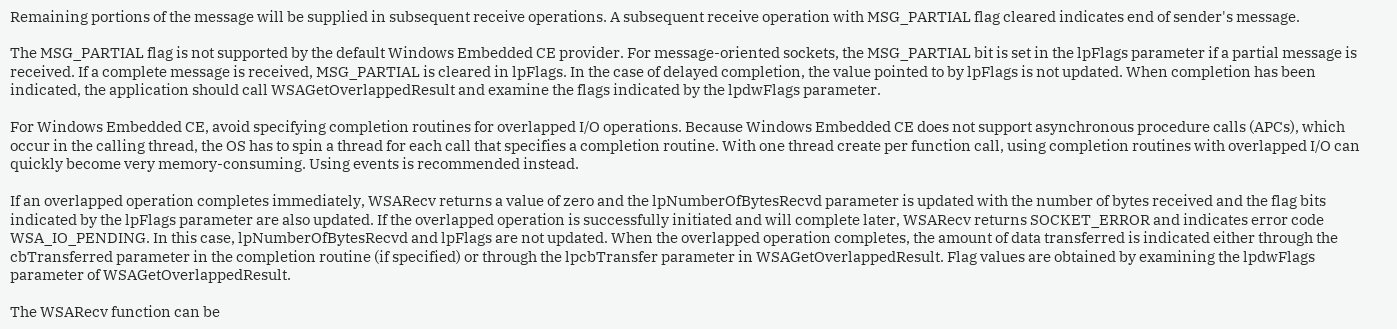Remaining portions of the message will be supplied in subsequent receive operations. A subsequent receive operation with MSG_PARTIAL flag cleared indicates end of sender's message.

The MSG_PARTIAL flag is not supported by the default Windows Embedded CE provider. For message-oriented sockets, the MSG_PARTIAL bit is set in the lpFlags parameter if a partial message is received. If a complete message is received, MSG_PARTIAL is cleared in lpFlags. In the case of delayed completion, the value pointed to by lpFlags is not updated. When completion has been indicated, the application should call WSAGetOverlappedResult and examine the flags indicated by the lpdwFlags parameter.

For Windows Embedded CE, avoid specifying completion routines for overlapped I/O operations. Because Windows Embedded CE does not support asynchronous procedure calls (APCs), which occur in the calling thread, the OS has to spin a thread for each call that specifies a completion routine. With one thread create per function call, using completion routines with overlapped I/O can quickly become very memory-consuming. Using events is recommended instead.

If an overlapped operation completes immediately, WSARecv returns a value of zero and the lpNumberOfBytesRecvd parameter is updated with the number of bytes received and the flag bits indicated by the lpFlags parameter are also updated. If the overlapped operation is successfully initiated and will complete later, WSARecv returns SOCKET_ERROR and indicates error code WSA_IO_PENDING. In this case, lpNumberOfBytesRecvd and lpFlags are not updated. When the overlapped operation completes, the amount of data transferred is indicated either through the cbTransferred parameter in the completion routine (if specified) or through the lpcbTransfer parameter in WSAGetOverlappedResult. Flag values are obtained by examining the lpdwFlags parameter of WSAGetOverlappedResult.

The WSARecv function can be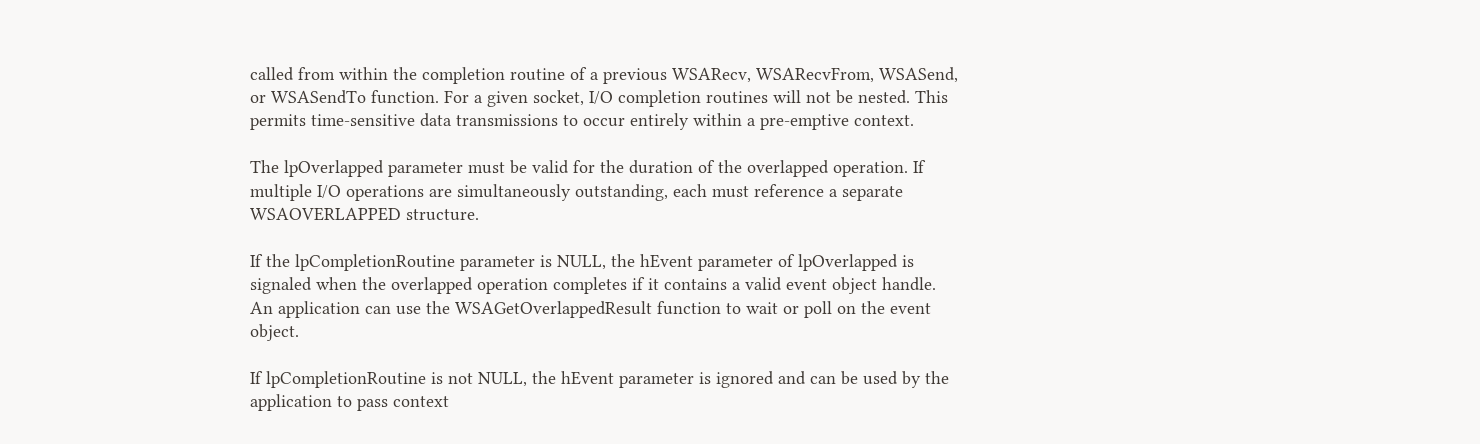called from within the completion routine of a previous WSARecv, WSARecvFrom, WSASend, or WSASendTo function. For a given socket, I/O completion routines will not be nested. This permits time-sensitive data transmissions to occur entirely within a pre-emptive context.

The lpOverlapped parameter must be valid for the duration of the overlapped operation. If multiple I/O operations are simultaneously outstanding, each must reference a separate WSAOVERLAPPED structure.

If the lpCompletionRoutine parameter is NULL, the hEvent parameter of lpOverlapped is signaled when the overlapped operation completes if it contains a valid event object handle. An application can use the WSAGetOverlappedResult function to wait or poll on the event object.

If lpCompletionRoutine is not NULL, the hEvent parameter is ignored and can be used by the application to pass context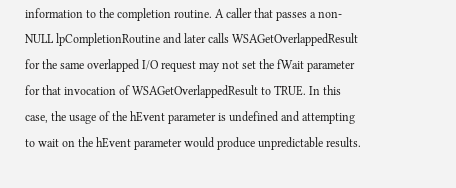information to the completion routine. A caller that passes a non-NULL lpCompletionRoutine and later calls WSAGetOverlappedResult for the same overlapped I/O request may not set the fWait parameter for that invocation of WSAGetOverlappedResult to TRUE. In this case, the usage of the hEvent parameter is undefined and attempting to wait on the hEvent parameter would produce unpredictable results.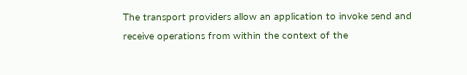The transport providers allow an application to invoke send and receive operations from within the context of the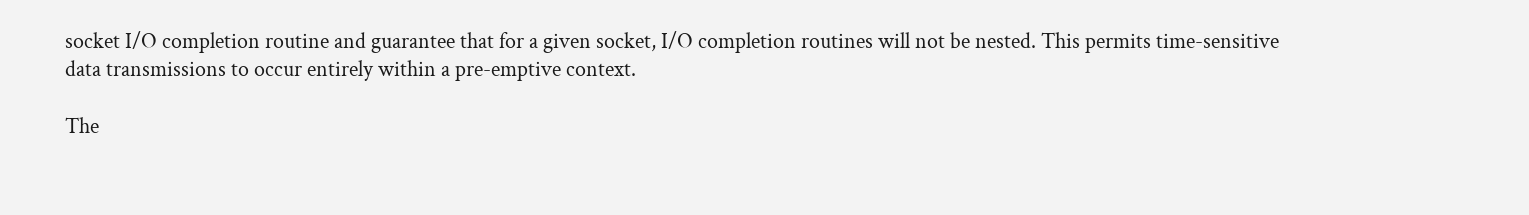socket I/O completion routine and guarantee that for a given socket, I/O completion routines will not be nested. This permits time-sensitive data transmissions to occur entirely within a pre-emptive context.

The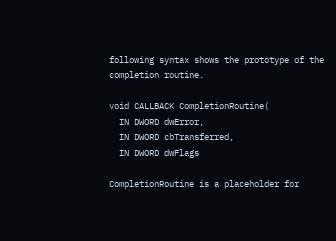following syntax shows the prototype of the completion routine.

void CALLBACK CompletionRoutine(
  IN DWORD dwError,
  IN DWORD cbTransferred,
  IN DWORD dwFlags

CompletionRoutine is a placeholder for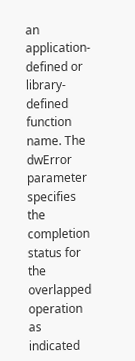an application-defined or library-defined function name. The dwError parameter specifies the completion status for the overlapped operation as indicated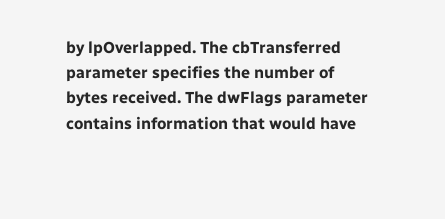by lpOverlapped. The cbTransferred parameter specifies the number of bytes received. The dwFlags parameter contains information that would have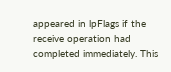appeared in lpFlags if the receive operation had completed immediately. This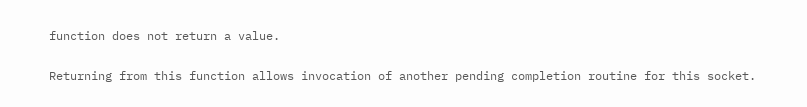function does not return a value.

Returning from this function allows invocation of another pending completion routine for this socket.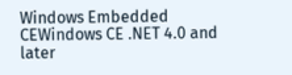Windows Embedded CEWindows CE .NET 4.0 and later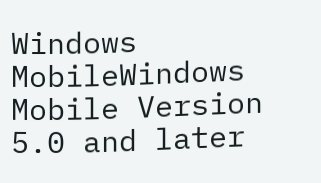Windows MobileWindows Mobile Version 5.0 and later